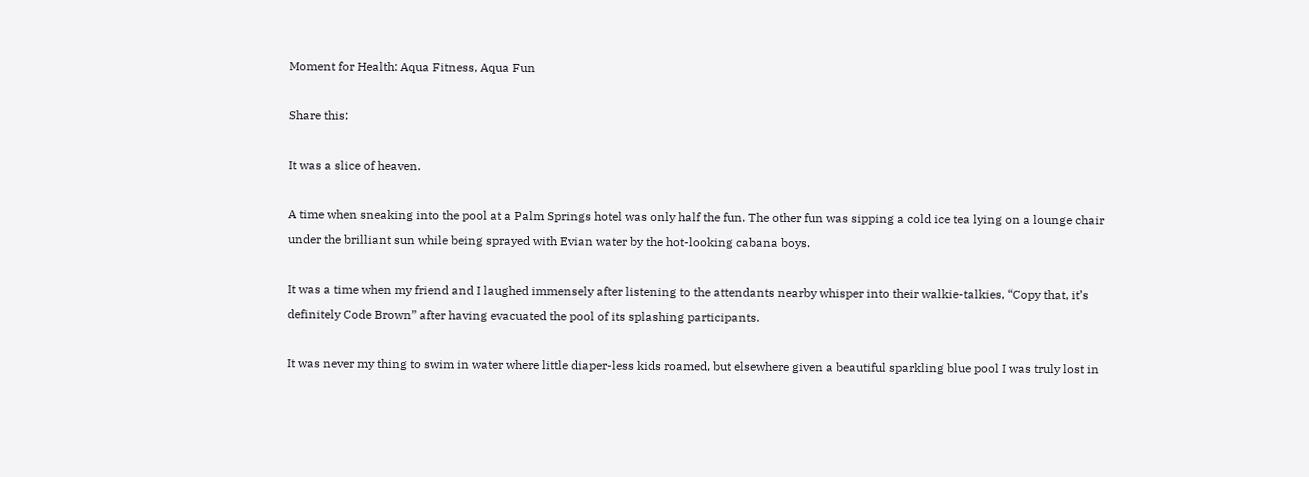Moment for Health: Aqua Fitness, Aqua Fun

Share this:

It was a slice of heaven.

A time when sneaking into the pool at a Palm Springs hotel was only half the fun. The other fun was sipping a cold ice tea lying on a lounge chair under the brilliant sun while being sprayed with Evian water by the hot-looking cabana boys.

It was a time when my friend and I laughed immensely after listening to the attendants nearby whisper into their walkie-talkies, “Copy that, it’s definitely Code Brown” after having evacuated the pool of its splashing participants.

It was never my thing to swim in water where little diaper-less kids roamed, but elsewhere given a beautiful sparkling blue pool I was truly lost in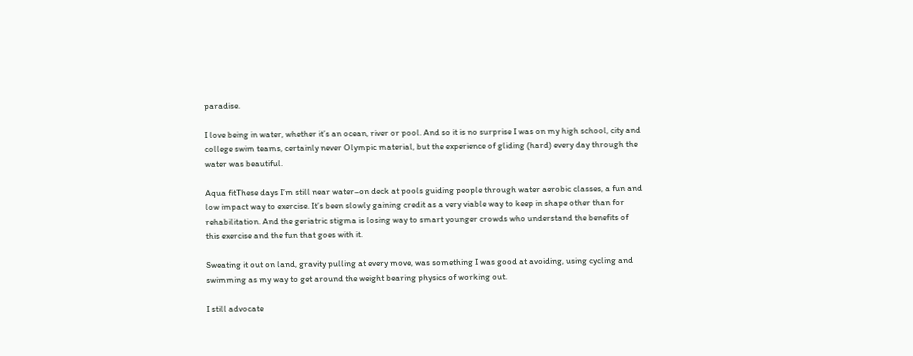paradise.

I love being in water, whether it’s an ocean, river or pool. And so it is no surprise I was on my high school, city and college swim teams, certainly never Olympic material, but the experience of gliding (hard) every day through the water was beautiful.

Aqua fitThese days I’m still near water–on deck at pools guiding people through water aerobic classes, a fun and low impact way to exercise. It’s been slowly gaining credit as a very viable way to keep in shape other than for rehabilitation. And the geriatric stigma is losing way to smart younger crowds who understand the benefits of this exercise and the fun that goes with it.

Sweating it out on land, gravity pulling at every move, was something I was good at avoiding, using cycling and swimming as my way to get around the weight bearing physics of working out.

I still advocate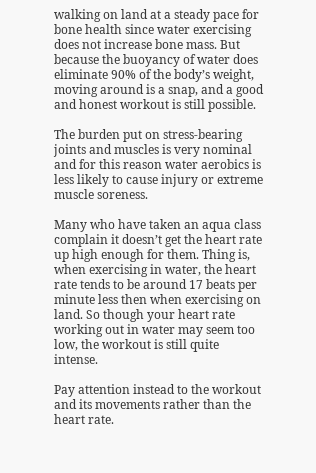walking on land at a steady pace for bone health since water exercising does not increase bone mass. But because the buoyancy of water does eliminate 90% of the body’s weight, moving around is a snap, and a good and honest workout is still possible.

The burden put on stress-bearing joints and muscles is very nominal and for this reason water aerobics is less likely to cause injury or extreme muscle soreness.

Many who have taken an aqua class complain it doesn’t get the heart rate up high enough for them. Thing is, when exercising in water, the heart rate tends to be around 17 beats per minute less then when exercising on land. So though your heart rate working out in water may seem too low, the workout is still quite intense.

Pay attention instead to the workout and its movements rather than the heart rate.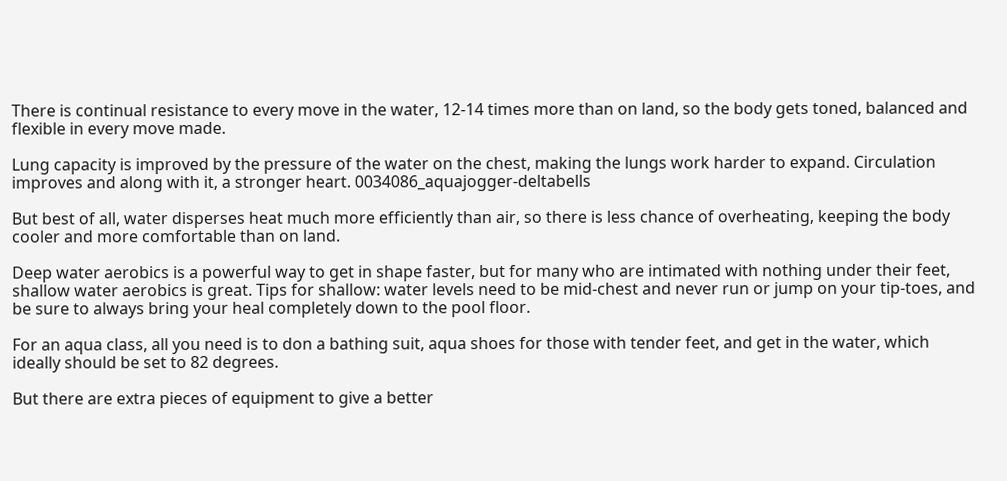There is continual resistance to every move in the water, 12-14 times more than on land, so the body gets toned, balanced and flexible in every move made.

Lung capacity is improved by the pressure of the water on the chest, making the lungs work harder to expand. Circulation improves and along with it, a stronger heart. 0034086_aquajogger-deltabells

But best of all, water disperses heat much more efficiently than air, so there is less chance of overheating, keeping the body cooler and more comfortable than on land.

Deep water aerobics is a powerful way to get in shape faster, but for many who are intimated with nothing under their feet, shallow water aerobics is great. Tips for shallow: water levels need to be mid-chest and never run or jump on your tip-toes, and be sure to always bring your heal completely down to the pool floor.

For an aqua class, all you need is to don a bathing suit, aqua shoes for those with tender feet, and get in the water, which ideally should be set to 82 degrees.

But there are extra pieces of equipment to give a better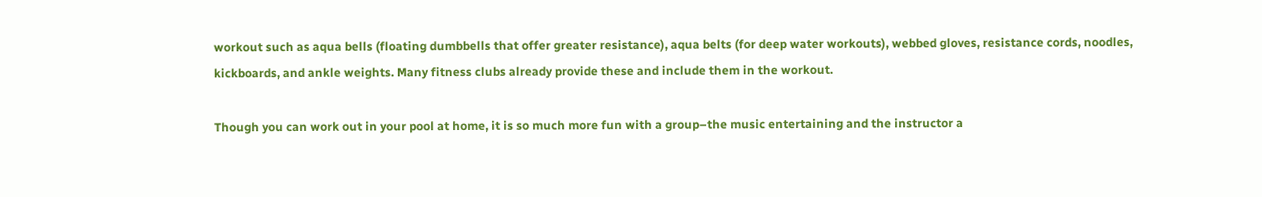workout such as aqua bells (floating dumbbells that offer greater resistance), aqua belts (for deep water workouts), webbed gloves, resistance cords, noodles, kickboards, and ankle weights. Many fitness clubs already provide these and include them in the workout.

Though you can work out in your pool at home, it is so much more fun with a group–the music entertaining and the instructor a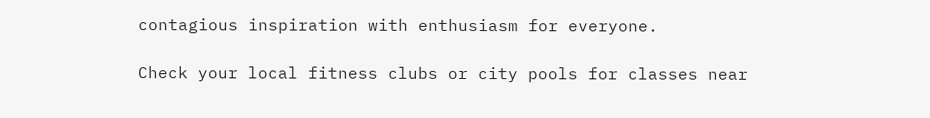contagious inspiration with enthusiasm for everyone.

Check your local fitness clubs or city pools for classes near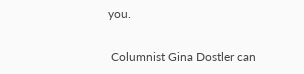you.

 Columnist Gina Dostler can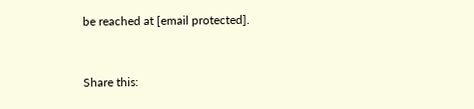be reached at [email protected].


Share this: